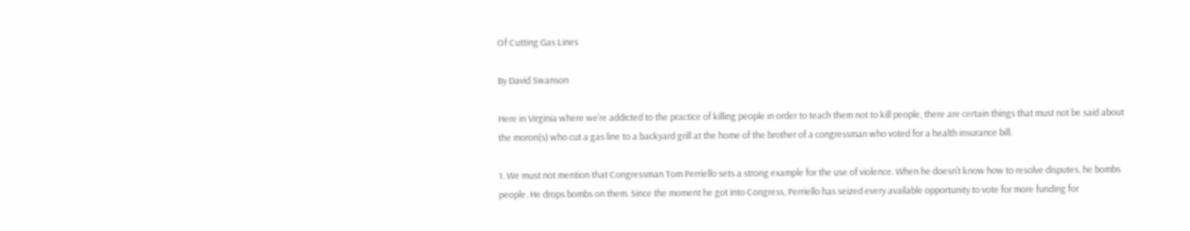Of Cutting Gas Lines

By David Swanson

Here in Virginia where we’re addicted to the practice of killing people in order to teach them not to kill people, there are certain things that must not be said about the moron(s) who cut a gas line to a backyard grill at the home of the brother of a congressman who voted for a health insurance bill.

1. We must not mention that Congressman Tom Perriello sets a strong example for the use of violence. When he doesn’t know how to resolve disputes, he bombs people. He drops bombs on them. Since the moment he got into Congress, Perriello has seized every available opportunity to vote for more funding for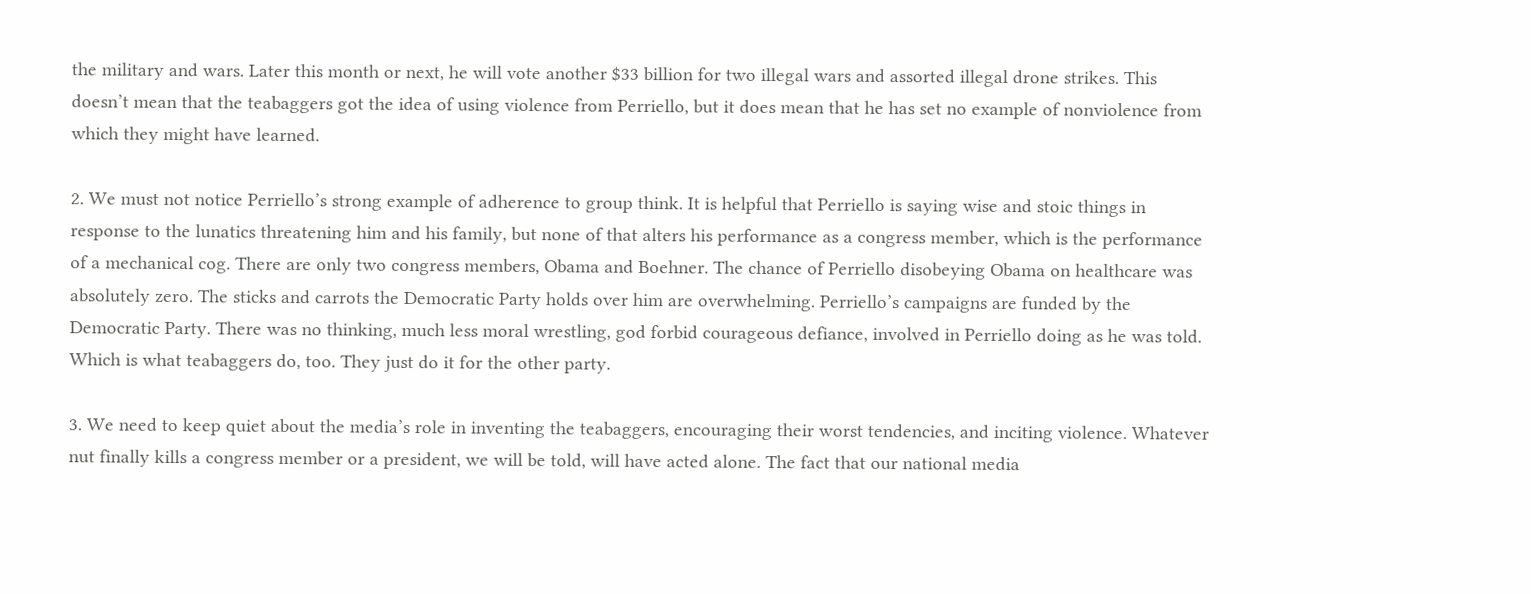the military and wars. Later this month or next, he will vote another $33 billion for two illegal wars and assorted illegal drone strikes. This doesn’t mean that the teabaggers got the idea of using violence from Perriello, but it does mean that he has set no example of nonviolence from which they might have learned.

2. We must not notice Perriello’s strong example of adherence to group think. It is helpful that Perriello is saying wise and stoic things in response to the lunatics threatening him and his family, but none of that alters his performance as a congress member, which is the performance of a mechanical cog. There are only two congress members, Obama and Boehner. The chance of Perriello disobeying Obama on healthcare was absolutely zero. The sticks and carrots the Democratic Party holds over him are overwhelming. Perriello’s campaigns are funded by the Democratic Party. There was no thinking, much less moral wrestling, god forbid courageous defiance, involved in Perriello doing as he was told. Which is what teabaggers do, too. They just do it for the other party.

3. We need to keep quiet about the media’s role in inventing the teabaggers, encouraging their worst tendencies, and inciting violence. Whatever nut finally kills a congress member or a president, we will be told, will have acted alone. The fact that our national media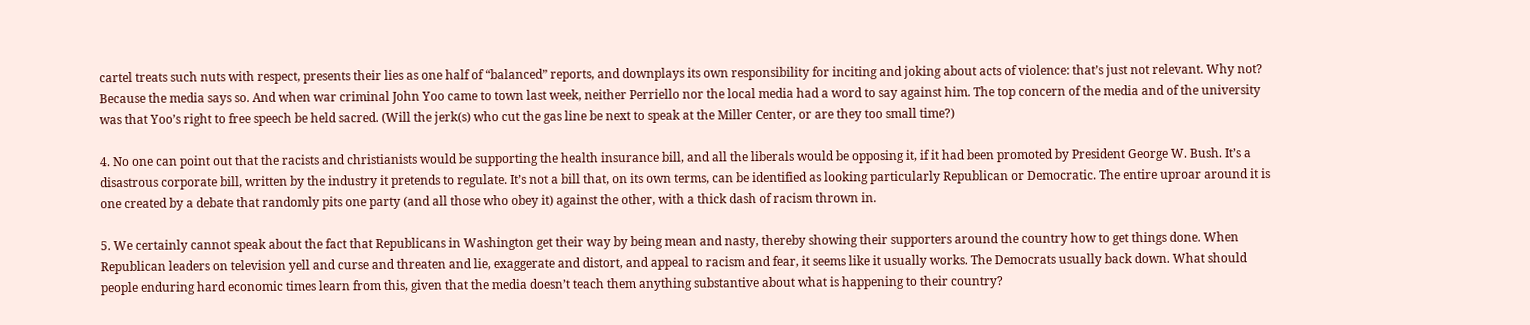cartel treats such nuts with respect, presents their lies as one half of “balanced” reports, and downplays its own responsibility for inciting and joking about acts of violence: that’s just not relevant. Why not? Because the media says so. And when war criminal John Yoo came to town last week, neither Perriello nor the local media had a word to say against him. The top concern of the media and of the university was that Yoo’s right to free speech be held sacred. (Will the jerk(s) who cut the gas line be next to speak at the Miller Center, or are they too small time?)

4. No one can point out that the racists and christianists would be supporting the health insurance bill, and all the liberals would be opposing it, if it had been promoted by President George W. Bush. It’s a disastrous corporate bill, written by the industry it pretends to regulate. It’s not a bill that, on its own terms, can be identified as looking particularly Republican or Democratic. The entire uproar around it is one created by a debate that randomly pits one party (and all those who obey it) against the other, with a thick dash of racism thrown in.

5. We certainly cannot speak about the fact that Republicans in Washington get their way by being mean and nasty, thereby showing their supporters around the country how to get things done. When Republican leaders on television yell and curse and threaten and lie, exaggerate and distort, and appeal to racism and fear, it seems like it usually works. The Democrats usually back down. What should people enduring hard economic times learn from this, given that the media doesn’t teach them anything substantive about what is happening to their country?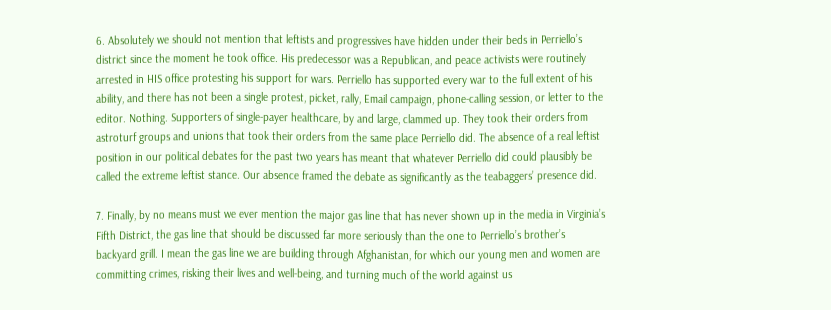6. Absolutely we should not mention that leftists and progressives have hidden under their beds in Perriello’s district since the moment he took office. His predecessor was a Republican, and peace activists were routinely arrested in HIS office protesting his support for wars. Perriello has supported every war to the full extent of his ability, and there has not been a single protest, picket, rally, Email campaign, phone-calling session, or letter to the editor. Nothing. Supporters of single-payer healthcare, by and large, clammed up. They took their orders from astroturf groups and unions that took their orders from the same place Perriello did. The absence of a real leftist position in our political debates for the past two years has meant that whatever Perriello did could plausibly be called the extreme leftist stance. Our absence framed the debate as significantly as the teabaggers’ presence did.

7. Finally, by no means must we ever mention the major gas line that has never shown up in the media in Virginia’s Fifth District, the gas line that should be discussed far more seriously than the one to Perriello’s brother’s backyard grill. I mean the gas line we are building through Afghanistan, for which our young men and women are committing crimes, risking their lives and well-being, and turning much of the world against us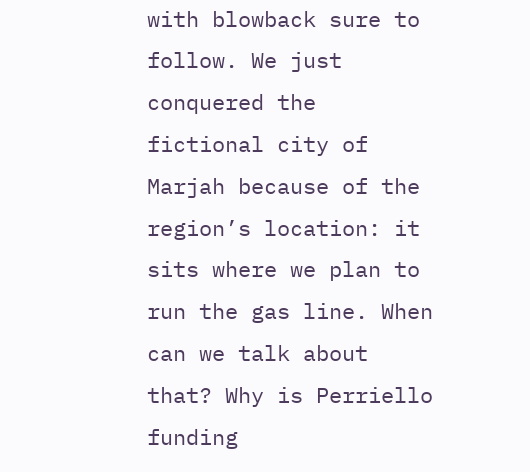with blowback sure to follow. We just conquered the fictional city of Marjah because of the region’s location: it sits where we plan to run the gas line. When can we talk about that? Why is Perriello funding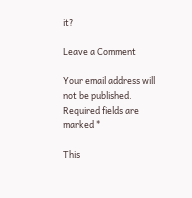it?

Leave a Comment

Your email address will not be published. Required fields are marked *

This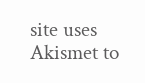site uses Akismet to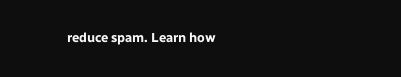reduce spam. Learn how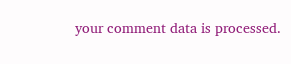your comment data is processed.